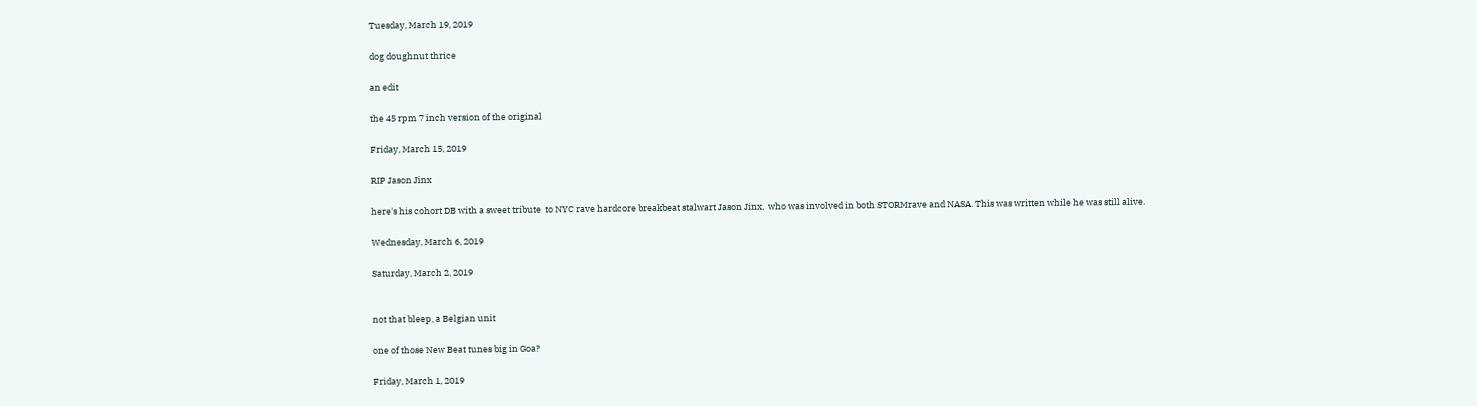Tuesday, March 19, 2019

dog doughnut thrice

an edit

the 45 rpm 7 inch version of the original

Friday, March 15, 2019

RIP Jason Jinx

here's his cohort DB with a sweet tribute  to NYC rave hardcore breakbeat stalwart Jason Jinx,  who was involved in both STORMrave and NASA. This was written while he was still alive.

Wednesday, March 6, 2019

Saturday, March 2, 2019


not that bleep, a Belgian unit

one of those New Beat tunes big in Goa?

Friday, March 1, 2019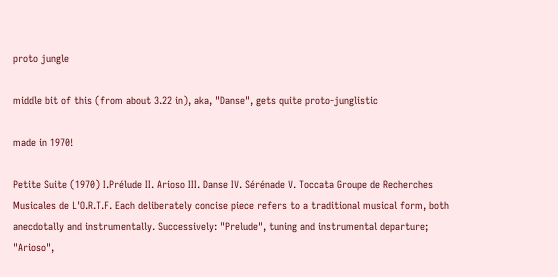proto jungle

middle bit of this (from about 3.22 in), aka, "Danse", gets quite proto-junglistic

made in 1970!

Petite Suite (1970) I.Prélude II. Arioso III. Danse IV. Sérénade V. Toccata Groupe de Recherches Musicales de L'O.R.T.F. Each deliberately concise piece refers to a traditional musical form, both anecdotally and instrumentally. Successively: "Prelude", tuning and instrumental departure; "Arioso",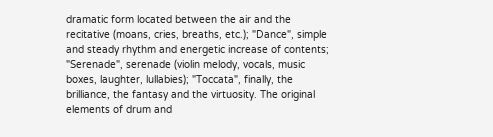dramatic form located between the air and the recitative (moans, cries, breaths, etc.); "Dance", simple and steady rhythm and energetic increase of contents; "Serenade", serenade (violin melody, vocals, music boxes, laughter, lullabies); "Toccata", finally, the brilliance, the fantasy and the virtuosity. The original elements of drum and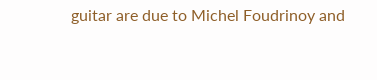guitar are due to Michel Foudrinoy and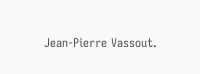Jean-Pierre Vassout.